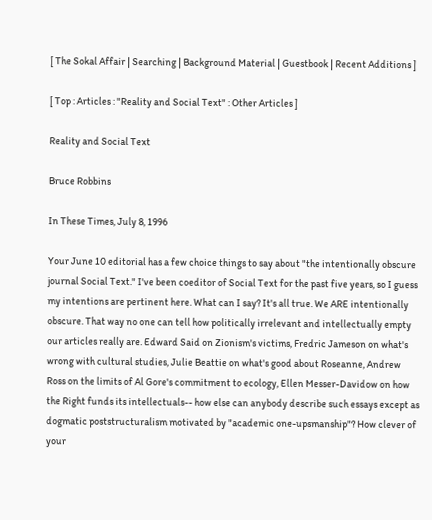[ The Sokal Affair | Searching | Background Material | Guestbook | Recent Additions ]

[ Top : Articles : "Reality and Social Text" : Other Articles ]

Reality and Social Text

Bruce Robbins

In These Times, July 8, 1996

Your June 10 editorial has a few choice things to say about "the intentionally obscure journal Social Text." I've been coeditor of Social Text for the past five years, so I guess my intentions are pertinent here. What can I say? It's all true. We ARE intentionally obscure. That way no one can tell how politically irrelevant and intellectually empty our articles really are. Edward Said on Zionism's victims, Fredric Jameson on what's wrong with cultural studies, Julie Beattie on what's good about Roseanne, Andrew Ross on the limits of Al Gore's commitment to ecology, Ellen Messer-Davidow on how the Right funds its intellectuals-- how else can anybody describe such essays except as dogmatic poststructuralism motivated by "academic one-upsmanship"? How clever of your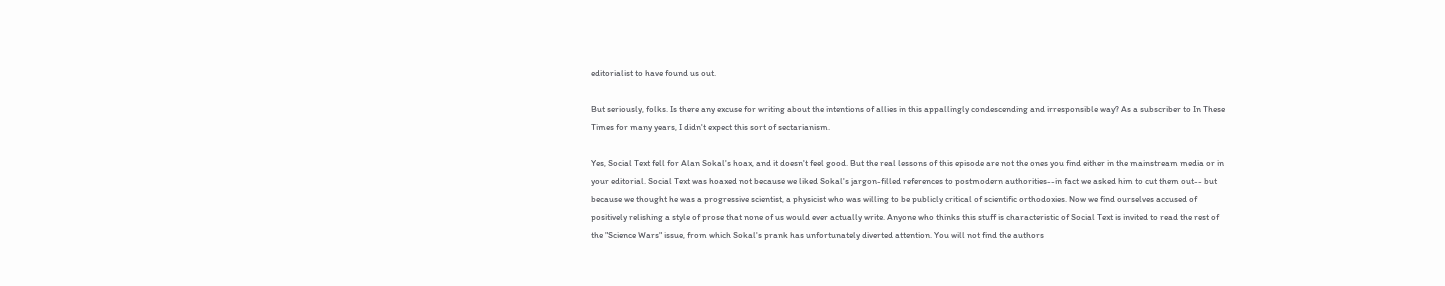editorialist to have found us out.

But seriously, folks. Is there any excuse for writing about the intentions of allies in this appallingly condescending and irresponsible way? As a subscriber to In These Times for many years, I didn't expect this sort of sectarianism.

Yes, Social Text fell for Alan Sokal's hoax, and it doesn't feel good. But the real lessons of this episode are not the ones you find either in the mainstream media or in your editorial. Social Text was hoaxed not because we liked Sokal's jargon-filled references to postmodern authorities--in fact we asked him to cut them out-- but because we thought he was a progressive scientist, a physicist who was willing to be publicly critical of scientific orthodoxies. Now we find ourselves accused of positively relishing a style of prose that none of us would ever actually write. Anyone who thinks this stuff is characteristic of Social Text is invited to read the rest of the "Science Wars" issue, from which Sokal's prank has unfortunately diverted attention. You will not find the authors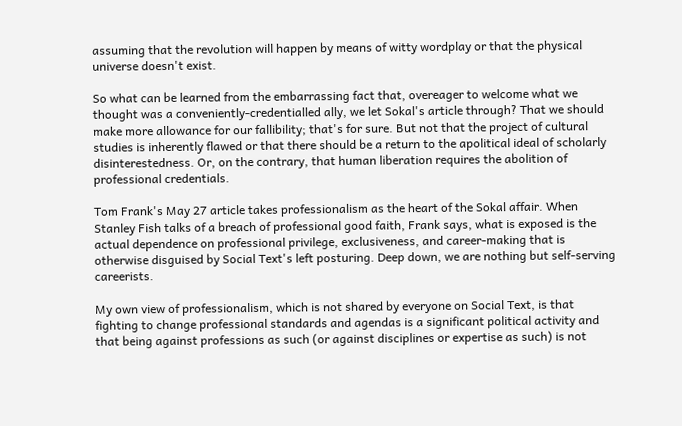assuming that the revolution will happen by means of witty wordplay or that the physical universe doesn't exist.

So what can be learned from the embarrassing fact that, overeager to welcome what we thought was a conveniently-credentialled ally, we let Sokal's article through? That we should make more allowance for our fallibility; that's for sure. But not that the project of cultural studies is inherently flawed or that there should be a return to the apolitical ideal of scholarly disinterestedness. Or, on the contrary, that human liberation requires the abolition of professional credentials.

Tom Frank's May 27 article takes professionalism as the heart of the Sokal affair. When Stanley Fish talks of a breach of professional good faith, Frank says, what is exposed is the actual dependence on professional privilege, exclusiveness, and career-making that is otherwise disguised by Social Text's left posturing. Deep down, we are nothing but self-serving careerists.

My own view of professionalism, which is not shared by everyone on Social Text, is that fighting to change professional standards and agendas is a significant political activity and that being against professions as such (or against disciplines or expertise as such) is not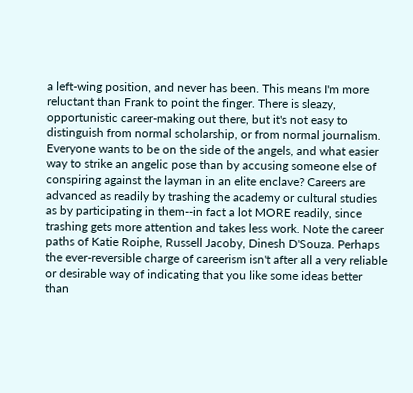a left-wing position, and never has been. This means I'm more reluctant than Frank to point the finger. There is sleazy, opportunistic career-making out there, but it's not easy to distinguish from normal scholarship, or from normal journalism. Everyone wants to be on the side of the angels, and what easier way to strike an angelic pose than by accusing someone else of conspiring against the layman in an elite enclave? Careers are advanced as readily by trashing the academy or cultural studies as by participating in them--in fact a lot MORE readily, since trashing gets more attention and takes less work. Note the career paths of Katie Roiphe, Russell Jacoby, Dinesh D'Souza. Perhaps the ever-reversible charge of careerism isn't after all a very reliable or desirable way of indicating that you like some ideas better than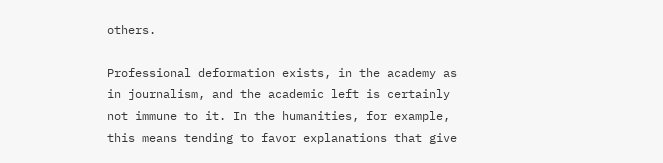others.

Professional deformation exists, in the academy as in journalism, and the academic left is certainly not immune to it. In the humanities, for example, this means tending to favor explanations that give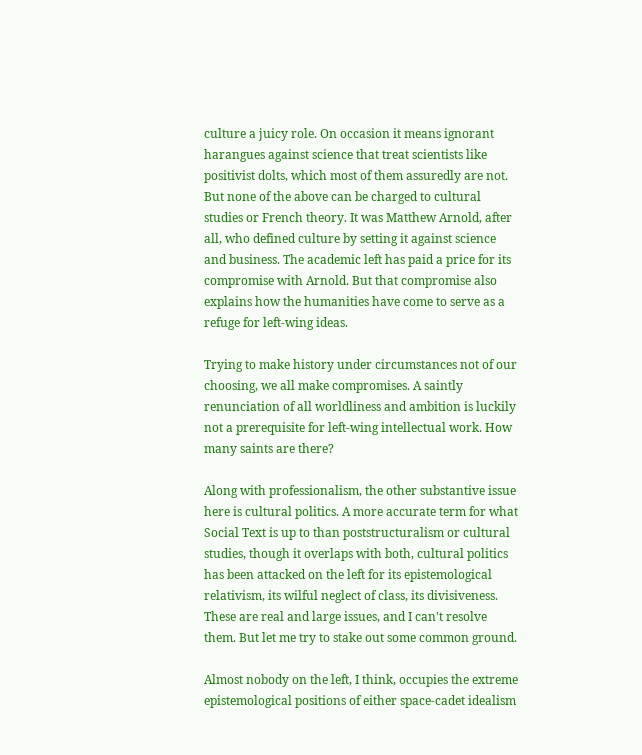culture a juicy role. On occasion it means ignorant harangues against science that treat scientists like positivist dolts, which most of them assuredly are not. But none of the above can be charged to cultural studies or French theory. It was Matthew Arnold, after all, who defined culture by setting it against science and business. The academic left has paid a price for its compromise with Arnold. But that compromise also explains how the humanities have come to serve as a refuge for left-wing ideas.

Trying to make history under circumstances not of our choosing, we all make compromises. A saintly renunciation of all worldliness and ambition is luckily not a prerequisite for left-wing intellectual work. How many saints are there?

Along with professionalism, the other substantive issue here is cultural politics. A more accurate term for what Social Text is up to than poststructuralism or cultural studies, though it overlaps with both, cultural politics has been attacked on the left for its epistemological relativism, its wilful neglect of class, its divisiveness. These are real and large issues, and I can't resolve them. But let me try to stake out some common ground.

Almost nobody on the left, I think, occupies the extreme epistemological positions of either space-cadet idealism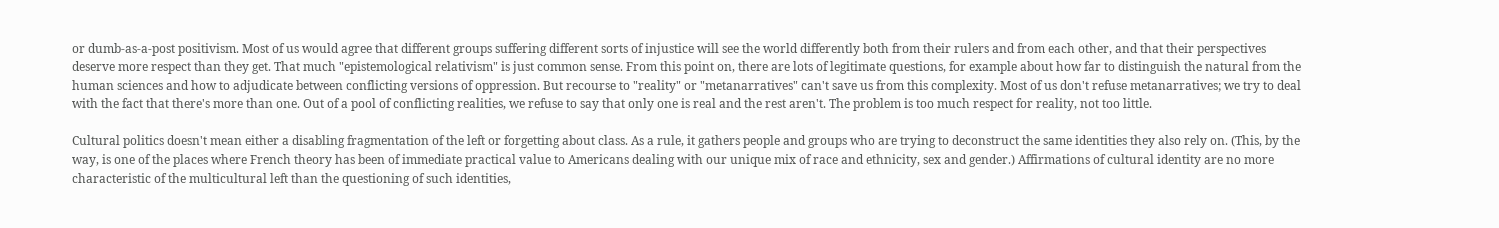or dumb-as-a-post positivism. Most of us would agree that different groups suffering different sorts of injustice will see the world differently both from their rulers and from each other, and that their perspectives deserve more respect than they get. That much "epistemological relativism" is just common sense. From this point on, there are lots of legitimate questions, for example about how far to distinguish the natural from the human sciences and how to adjudicate between conflicting versions of oppression. But recourse to "reality" or "metanarratives" can't save us from this complexity. Most of us don't refuse metanarratives; we try to deal with the fact that there's more than one. Out of a pool of conflicting realities, we refuse to say that only one is real and the rest aren't. The problem is too much respect for reality, not too little.

Cultural politics doesn't mean either a disabling fragmentation of the left or forgetting about class. As a rule, it gathers people and groups who are trying to deconstruct the same identities they also rely on. (This, by the way, is one of the places where French theory has been of immediate practical value to Americans dealing with our unique mix of race and ethnicity, sex and gender.) Affirmations of cultural identity are no more characteristic of the multicultural left than the questioning of such identities,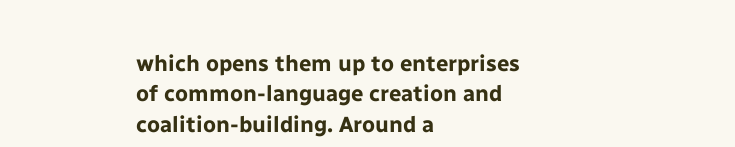which opens them up to enterprises of common-language creation and coalition-building. Around a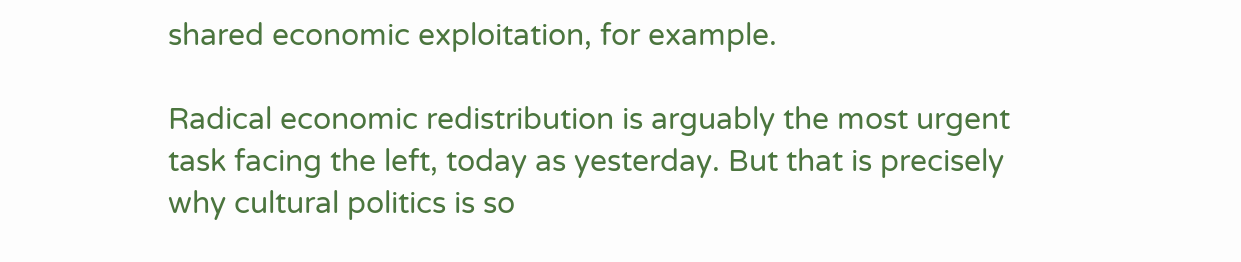shared economic exploitation, for example.

Radical economic redistribution is arguably the most urgent task facing the left, today as yesterday. But that is precisely why cultural politics is so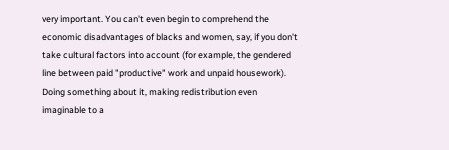very important. You can't even begin to comprehend the economic disadvantages of blacks and women, say, if you don't take cultural factors into account (for example, the gendered line between paid "productive" work and unpaid housework). Doing something about it, making redistribution even imaginable to a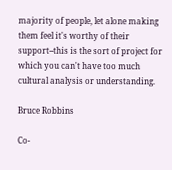majority of people, let alone making them feel it's worthy of their support--this is the sort of project for which you can't have too much cultural analysis or understanding.

Bruce Robbins

Co-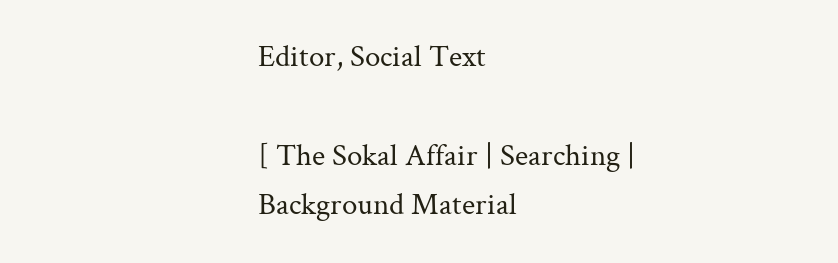Editor, Social Text

[ The Sokal Affair | Searching | Background Material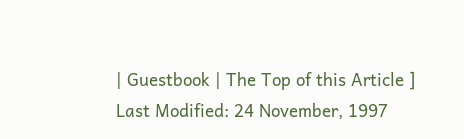| Guestbook | The Top of this Article ]
Last Modified: 24 November, 1997